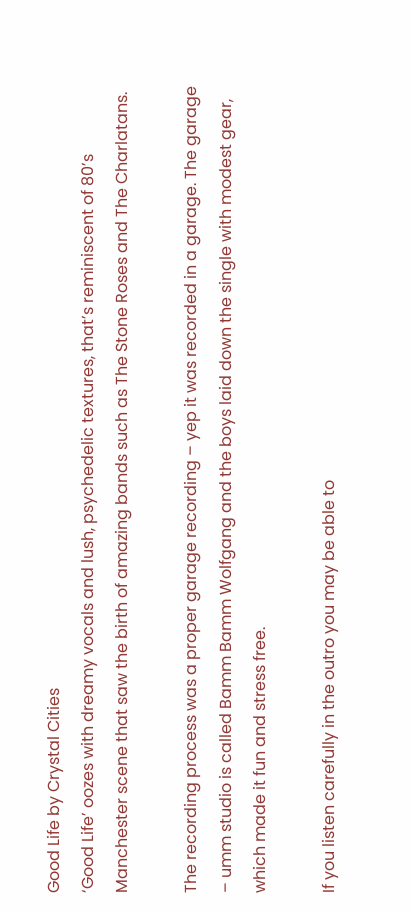Good Life by Crystal Cities
‘Good Life’ oozes with dreamy vocals and lush, psychedelic textures, that’s reminiscent of 80’s Manchester scene that saw the birth of amazing bands such as The Stone Roses and The Charlatans.

The recording process was a proper garage recording – yep it was recorded in a garage. The garage – umm studio is called Bamm Bamm Wolfgang and the boys laid down the single with modest gear, which made it fun and stress free.

If you listen carefully in the outro you may be able to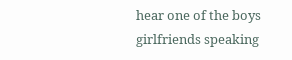hear one of the boys girlfriends speaking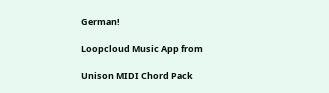German!

Loopcloud Music App from

Unison MIDI Chord Pack